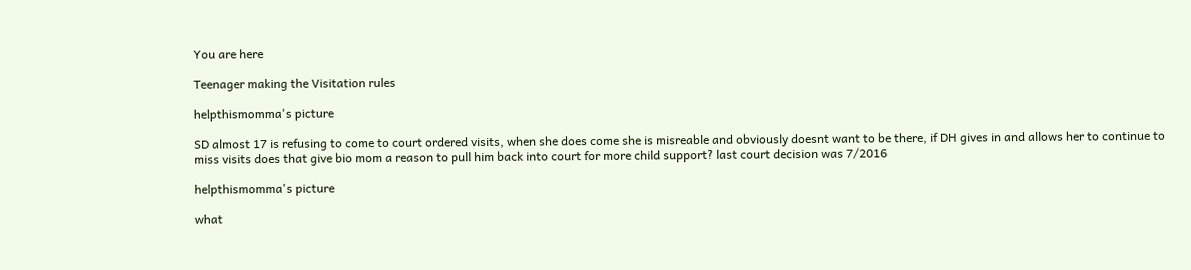You are here

Teenager making the Visitation rules

helpthismomma's picture

SD almost 17 is refusing to come to court ordered visits, when she does come she is misreable and obviously doesnt want to be there, if DH gives in and allows her to continue to miss visits does that give bio mom a reason to pull him back into court for more child support? last court decision was 7/2016

helpthismomma's picture

what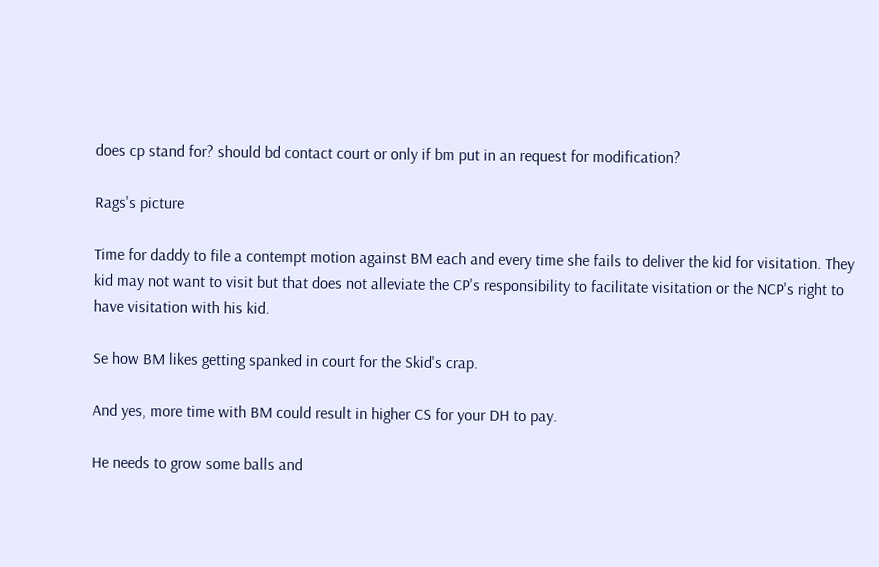does cp stand for? should bd contact court or only if bm put in an request for modification?

Rags's picture

Time for daddy to file a contempt motion against BM each and every time she fails to deliver the kid for visitation. They kid may not want to visit but that does not alleviate the CP's responsibility to facilitate visitation or the NCP's right to have visitation with his kid.

Se how BM likes getting spanked in court for the Skid's crap.

And yes, more time with BM could result in higher CS for your DH to pay.

He needs to grow some balls and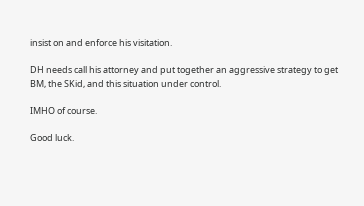insist on and enforce his visitation.

DH needs call his attorney and put together an aggressive strategy to get BM, the SKid, and this situation under control.

IMHO of course.

Good luck.